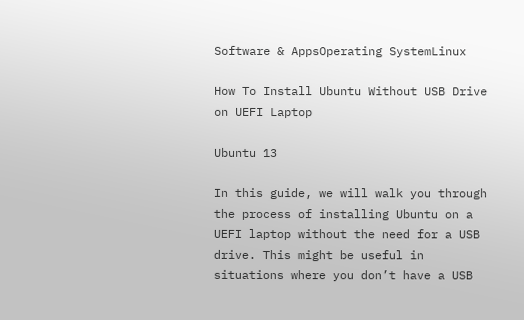Software & AppsOperating SystemLinux

How To Install Ubuntu Without USB Drive on UEFI Laptop

Ubuntu 13

In this guide, we will walk you through the process of installing Ubuntu on a UEFI laptop without the need for a USB drive. This might be useful in situations where you don’t have a USB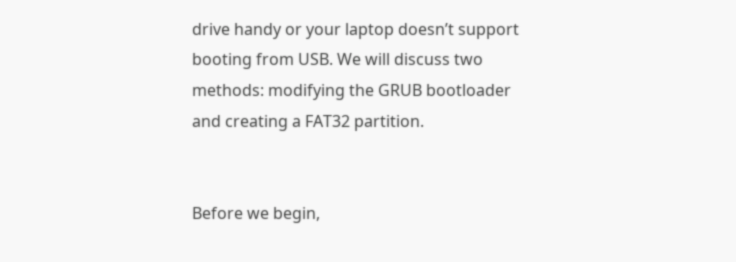drive handy or your laptop doesn’t support booting from USB. We will discuss two methods: modifying the GRUB bootloader and creating a FAT32 partition.


Before we begin,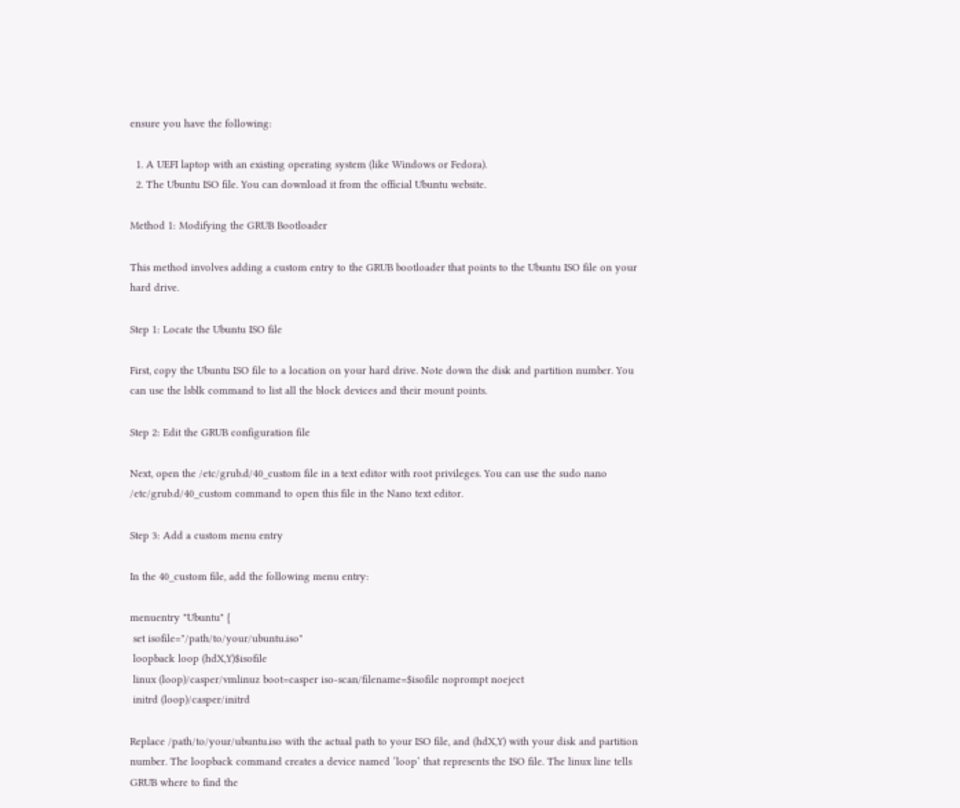ensure you have the following:

  1. A UEFI laptop with an existing operating system (like Windows or Fedora).
  2. The Ubuntu ISO file. You can download it from the official Ubuntu website.

Method 1: Modifying the GRUB Bootloader

This method involves adding a custom entry to the GRUB bootloader that points to the Ubuntu ISO file on your hard drive.

Step 1: Locate the Ubuntu ISO file

First, copy the Ubuntu ISO file to a location on your hard drive. Note down the disk and partition number. You can use the lsblk command to list all the block devices and their mount points.

Step 2: Edit the GRUB configuration file

Next, open the /etc/grub.d/40_custom file in a text editor with root privileges. You can use the sudo nano /etc/grub.d/40_custom command to open this file in the Nano text editor.

Step 3: Add a custom menu entry

In the 40_custom file, add the following menu entry:

menuentry "Ubuntu" {
 set isofile="/path/to/your/ubuntu.iso"
 loopback loop (hdX,Y)$isofile
 linux (loop)/casper/vmlinuz boot=casper iso-scan/filename=$isofile noprompt noeject
 initrd (loop)/casper/initrd

Replace /path/to/your/ubuntu.iso with the actual path to your ISO file, and (hdX,Y) with your disk and partition number. The loopback command creates a device named ‘loop’ that represents the ISO file. The linux line tells GRUB where to find the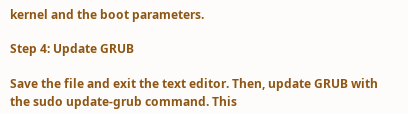kernel and the boot parameters.

Step 4: Update GRUB

Save the file and exit the text editor. Then, update GRUB with the sudo update-grub command. This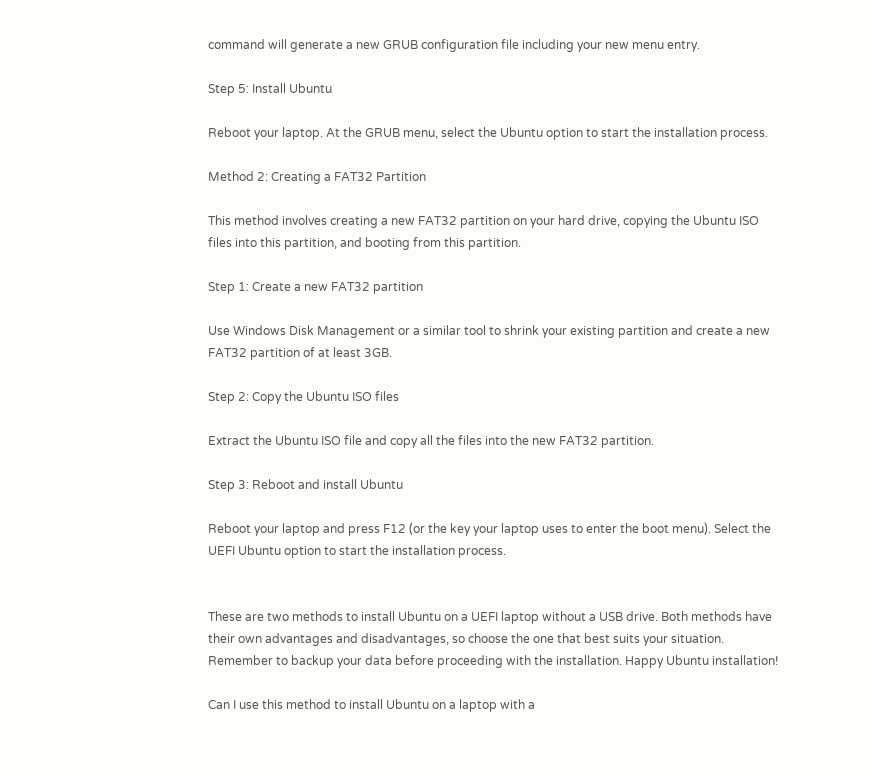command will generate a new GRUB configuration file including your new menu entry.

Step 5: Install Ubuntu

Reboot your laptop. At the GRUB menu, select the Ubuntu option to start the installation process.

Method 2: Creating a FAT32 Partition

This method involves creating a new FAT32 partition on your hard drive, copying the Ubuntu ISO files into this partition, and booting from this partition.

Step 1: Create a new FAT32 partition

Use Windows Disk Management or a similar tool to shrink your existing partition and create a new FAT32 partition of at least 3GB.

Step 2: Copy the Ubuntu ISO files

Extract the Ubuntu ISO file and copy all the files into the new FAT32 partition.

Step 3: Reboot and install Ubuntu

Reboot your laptop and press F12 (or the key your laptop uses to enter the boot menu). Select the UEFI Ubuntu option to start the installation process.


These are two methods to install Ubuntu on a UEFI laptop without a USB drive. Both methods have their own advantages and disadvantages, so choose the one that best suits your situation. Remember to backup your data before proceeding with the installation. Happy Ubuntu installation!

Can I use this method to install Ubuntu on a laptop with a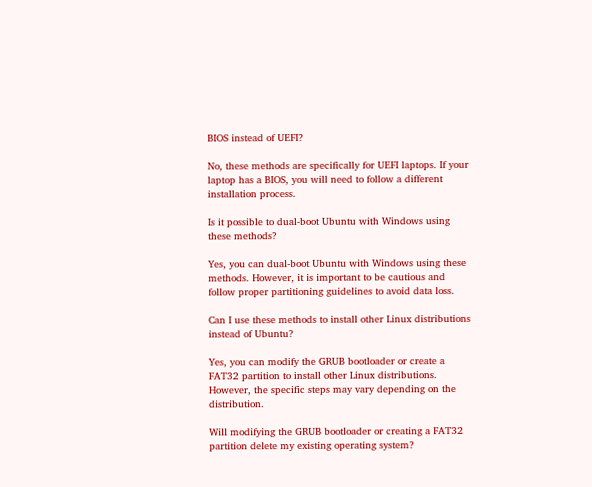BIOS instead of UEFI?

No, these methods are specifically for UEFI laptops. If your laptop has a BIOS, you will need to follow a different installation process.

Is it possible to dual-boot Ubuntu with Windows using these methods?

Yes, you can dual-boot Ubuntu with Windows using these methods. However, it is important to be cautious and follow proper partitioning guidelines to avoid data loss.

Can I use these methods to install other Linux distributions instead of Ubuntu?

Yes, you can modify the GRUB bootloader or create a FAT32 partition to install other Linux distributions. However, the specific steps may vary depending on the distribution.

Will modifying the GRUB bootloader or creating a FAT32 partition delete my existing operating system?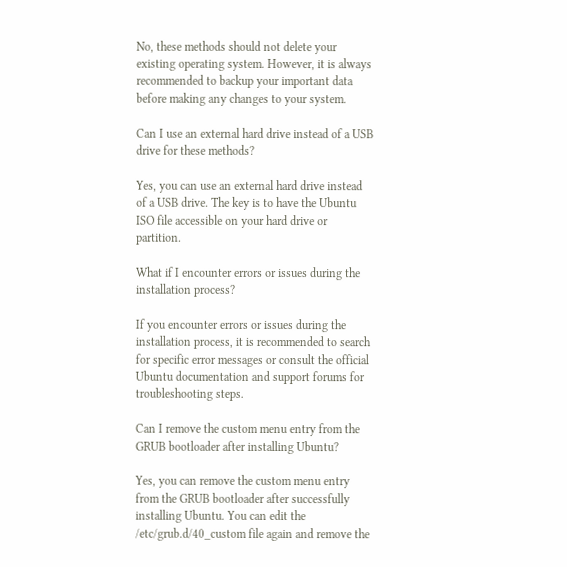No, these methods should not delete your existing operating system. However, it is always recommended to backup your important data before making any changes to your system.

Can I use an external hard drive instead of a USB drive for these methods?

Yes, you can use an external hard drive instead of a USB drive. The key is to have the Ubuntu ISO file accessible on your hard drive or partition.

What if I encounter errors or issues during the installation process?

If you encounter errors or issues during the installation process, it is recommended to search for specific error messages or consult the official Ubuntu documentation and support forums for troubleshooting steps.

Can I remove the custom menu entry from the GRUB bootloader after installing Ubuntu?

Yes, you can remove the custom menu entry from the GRUB bootloader after successfully installing Ubuntu. You can edit the /etc/grub.d/40_custom file again and remove the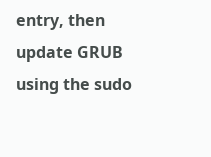entry, then update GRUB using the sudo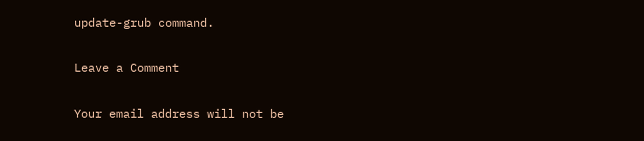update-grub command.

Leave a Comment

Your email address will not be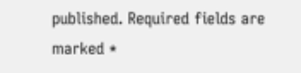published. Required fields are marked *